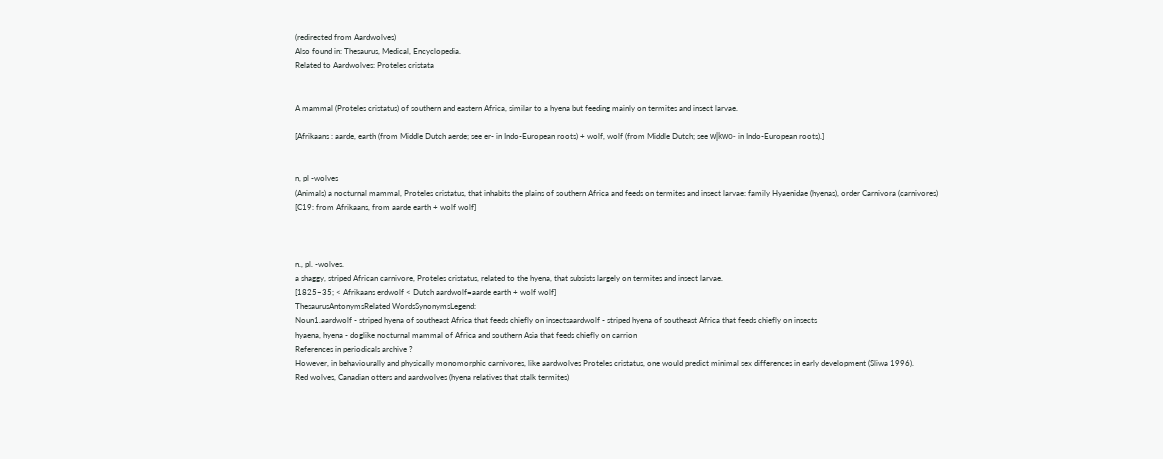(redirected from Aardwolves)
Also found in: Thesaurus, Medical, Encyclopedia.
Related to Aardwolves: Proteles cristata


A mammal (Proteles cristatus) of southern and eastern Africa, similar to a hyena but feeding mainly on termites and insect larvae.

[Afrikaans : aarde, earth (from Middle Dutch aerde; see er- in Indo-European roots) + wolf, wolf (from Middle Dutch; see wl̥kwo- in Indo-European roots).]


n, pl -wolves
(Animals) a nocturnal mammal, Proteles cristatus, that inhabits the plains of southern Africa and feeds on termites and insect larvae: family Hyaenidae (hyenas), order Carnivora (carnivores)
[C19: from Afrikaans, from aarde earth + wolf wolf]



n., pl. -wolves.
a shaggy, striped African carnivore, Proteles cristatus, related to the hyena, that subsists largely on termites and insect larvae.
[1825–35; < Afrikaans erdwolf < Dutch aardwolf=aarde earth + wolf wolf]
ThesaurusAntonymsRelated WordsSynonymsLegend:
Noun1.aardwolf - striped hyena of southeast Africa that feeds chiefly on insectsaardwolf - striped hyena of southeast Africa that feeds chiefly on insects
hyaena, hyena - doglike nocturnal mammal of Africa and southern Asia that feeds chiefly on carrion
References in periodicals archive ?
However, in behaviourally and physically monomorphic carnivores, like aardwolves Proteles cristatus, one would predict minimal sex differences in early development (Sliwa 1996).
Red wolves, Canadian otters and aardwolves (hyena relatives that stalk termites)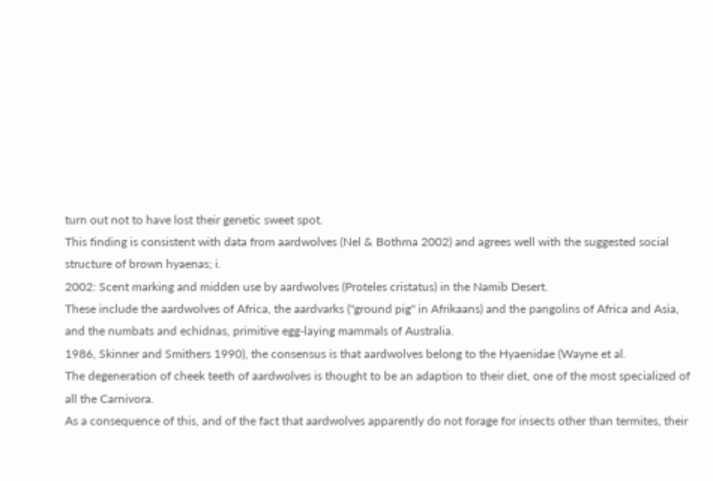turn out not to have lost their genetic sweet spot.
This finding is consistent with data from aardwolves (Nel & Bothma 2002) and agrees well with the suggested social structure of brown hyaenas; i.
2002: Scent marking and midden use by aardwolves (Proteles cristatus) in the Namib Desert.
These include the aardwolves of Africa, the aardvarks ("ground pig" in Afrikaans) and the pangolins of Africa and Asia, and the numbats and echidnas, primitive egg-laying mammals of Australia.
1986, Skinner and Smithers 1990), the consensus is that aardwolves belong to the Hyaenidae (Wayne et al.
The degeneration of cheek teeth of aardwolves is thought to be an adaption to their diet, one of the most specialized of all the Carnivora.
As a consequence of this, and of the fact that aardwolves apparently do not forage for insects other than termites, their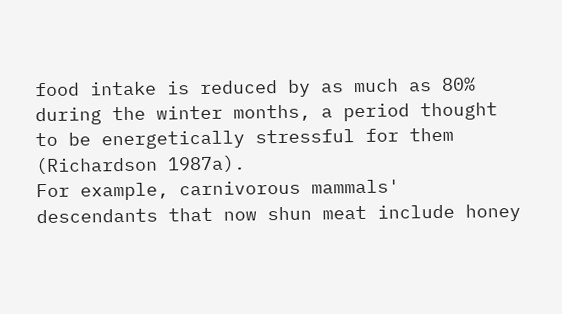food intake is reduced by as much as 80% during the winter months, a period thought to be energetically stressful for them (Richardson 1987a).
For example, carnivorous mammals' descendants that now shun meat include honey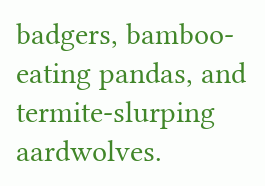badgers, bamboo-eating pandas, and termite-slurping aardwolves.